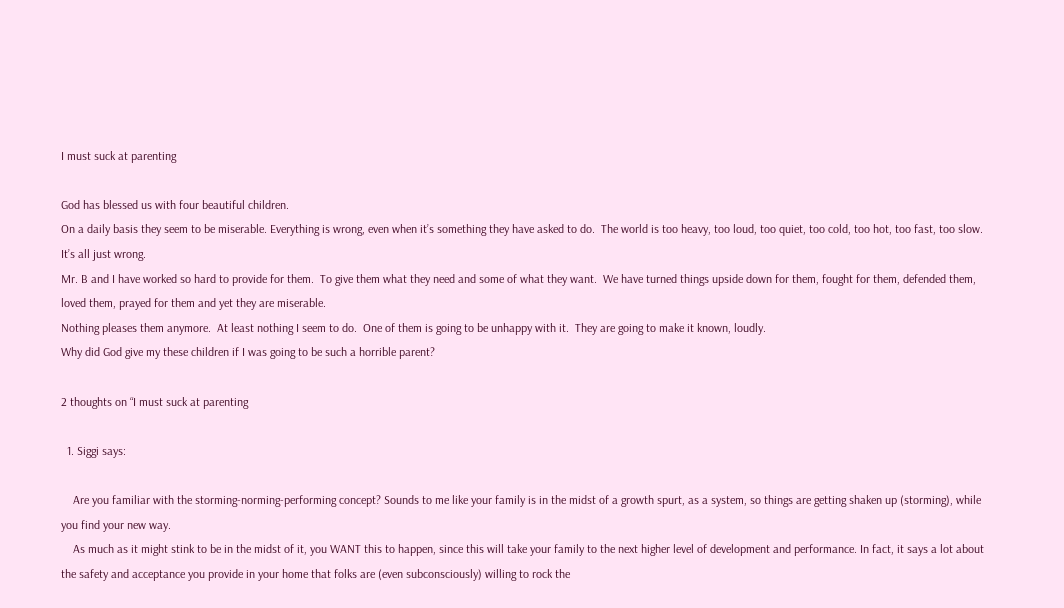I must suck at parenting

God has blessed us with four beautiful children.
On a daily basis they seem to be miserable. Everything is wrong, even when it’s something they have asked to do.  The world is too heavy, too loud, too quiet, too cold, too hot, too fast, too slow.  It’s all just wrong.
Mr. B and I have worked so hard to provide for them.  To give them what they need and some of what they want.  We have turned things upside down for them, fought for them, defended them, loved them, prayed for them and yet they are miserable.
Nothing pleases them anymore.  At least nothing I seem to do.  One of them is going to be unhappy with it.  They are going to make it known, loudly.
Why did God give my these children if I was going to be such a horrible parent?

2 thoughts on “I must suck at parenting

  1. Siggi says:

    Are you familiar with the storming-norming-performing concept? Sounds to me like your family is in the midst of a growth spurt, as a system, so things are getting shaken up (storming), while you find your new way.
    As much as it might stink to be in the midst of it, you WANT this to happen, since this will take your family to the next higher level of development and performance. In fact, it says a lot about the safety and acceptance you provide in your home that folks are (even subconsciously) willing to rock the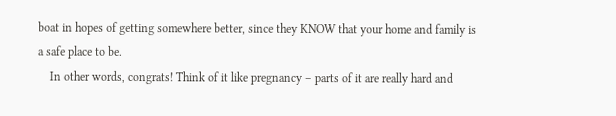boat in hopes of getting somewhere better, since they KNOW that your home and family is a safe place to be.
    In other words, congrats! Think of it like pregnancy – parts of it are really hard and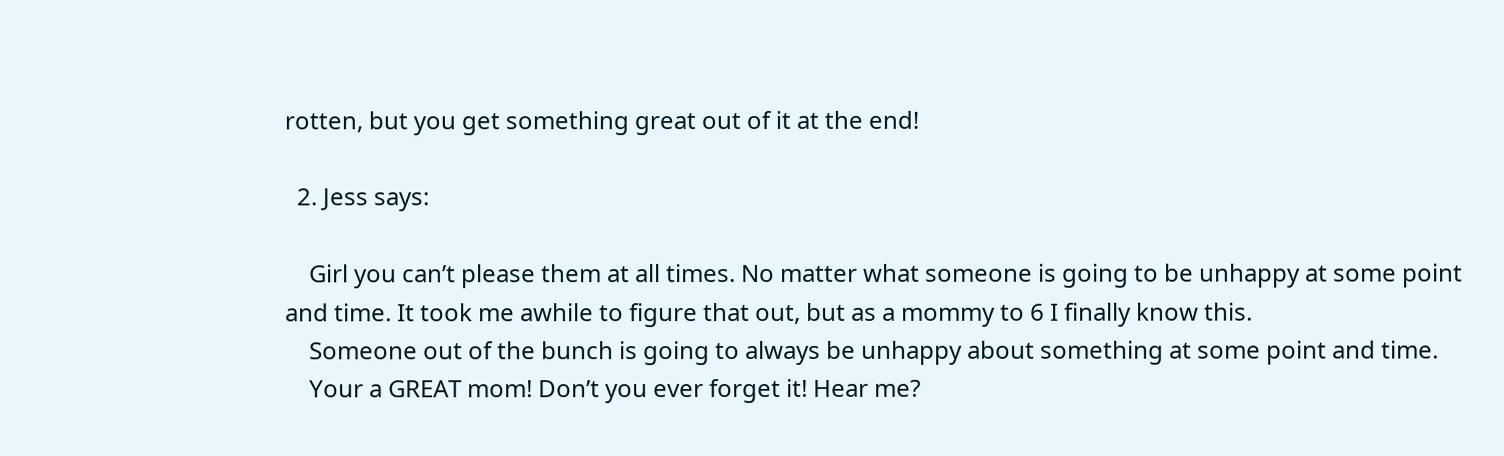rotten, but you get something great out of it at the end!

  2. Jess says:

    Girl you can’t please them at all times. No matter what someone is going to be unhappy at some point and time. It took me awhile to figure that out, but as a mommy to 6 I finally know this.
    Someone out of the bunch is going to always be unhappy about something at some point and time.
    Your a GREAT mom! Don’t you ever forget it! Hear me?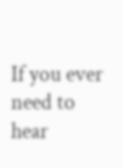If you ever need to hear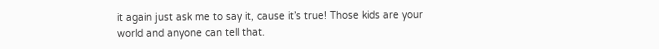it again just ask me to say it, cause it’s true! Those kids are your world and anyone can tell that.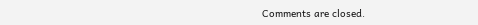Comments are closed.